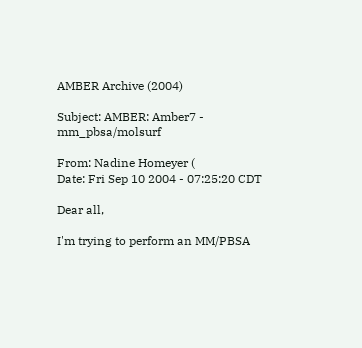AMBER Archive (2004)

Subject: AMBER: Amber7 - mm_pbsa/molsurf

From: Nadine Homeyer (
Date: Fri Sep 10 2004 - 07:25:20 CDT

Dear all,

I'm trying to perform an MM/PBSA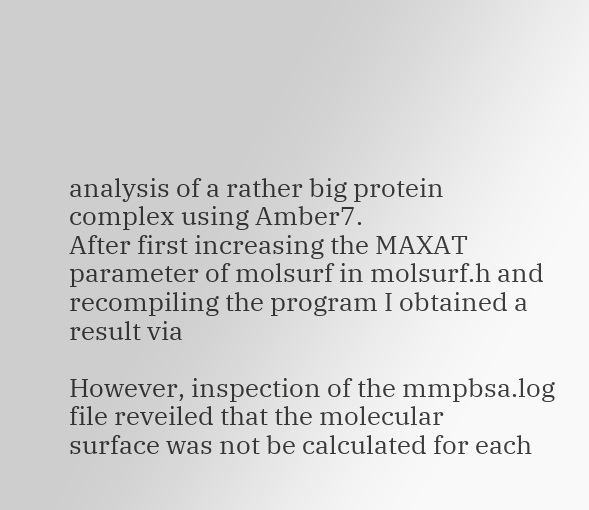analysis of a rather big protein
complex using Amber7.
After first increasing the MAXAT parameter of molsurf in molsurf.h and
recompiling the program I obtained a result via

However, inspection of the mmpbsa.log file reveiled that the molecular
surface was not be calculated for each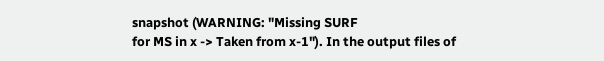snapshot (WARNING: "Missing SURF
for MS in x -> Taken from x-1"). In the output files of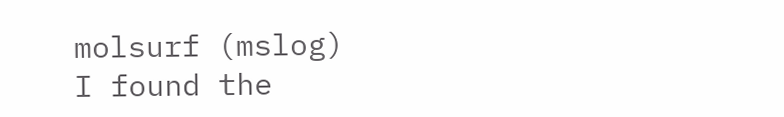molsurf (mslog)
I found the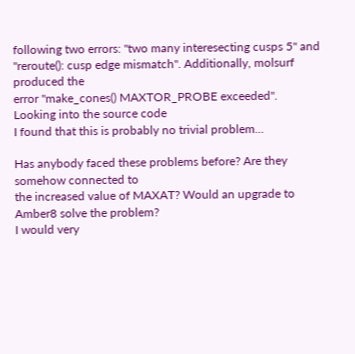following two errors: "two many interesecting cusps 5" and
"reroute(): cusp edge mismatch". Additionally, molsurf produced the
error "make_cones() MAXTOR_PROBE exceeded". Looking into the source code
I found that this is probably no trivial problem...

Has anybody faced these problems before? Are they somehow connected to
the increased value of MAXAT? Would an upgrade to Amber8 solve the problem?
I would very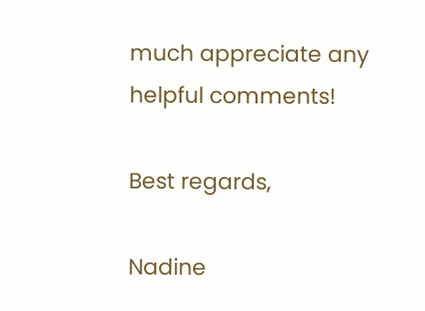much appreciate any helpful comments!

Best regards,

Nadine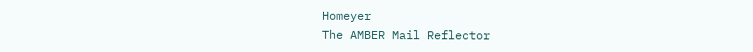Homeyer
The AMBER Mail Reflector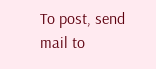To post, send mail to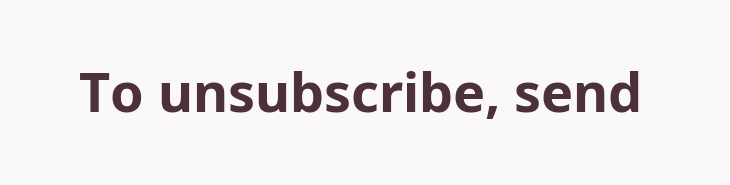To unsubscribe, send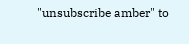"unsubscribe amber" to